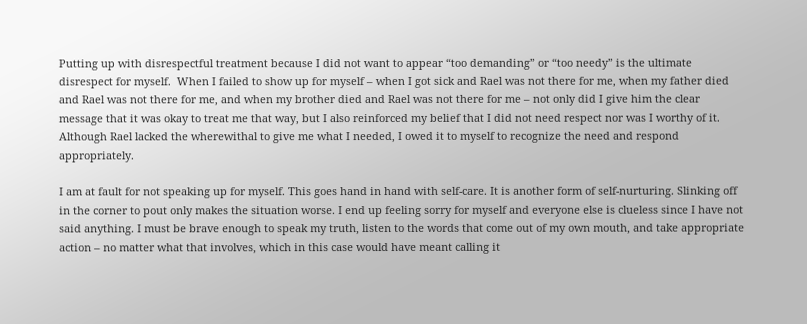Putting up with disrespectful treatment because I did not want to appear “too demanding” or “too needy” is the ultimate disrespect for myself.  When I failed to show up for myself – when I got sick and Rael was not there for me, when my father died and Rael was not there for me, and when my brother died and Rael was not there for me – not only did I give him the clear message that it was okay to treat me that way, but I also reinforced my belief that I did not need respect nor was I worthy of it. Although Rael lacked the wherewithal to give me what I needed, I owed it to myself to recognize the need and respond appropriately.

I am at fault for not speaking up for myself. This goes hand in hand with self-care. It is another form of self-nurturing. Slinking off in the corner to pout only makes the situation worse. I end up feeling sorry for myself and everyone else is clueless since I have not said anything. I must be brave enough to speak my truth, listen to the words that come out of my own mouth, and take appropriate action – no matter what that involves, which in this case would have meant calling it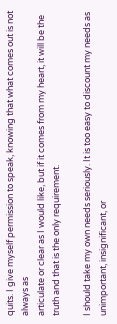quits. I give myself permission to speak, knowing that what comes out is not always as
articulate or clear as I would like, but if it comes from my heart, it will be the truth and that is the only requirement.

I should take my own needs seriously. It is too easy to discount my needs as unimportant, insignificant, or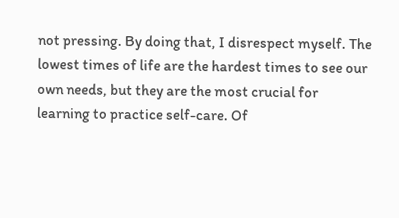not pressing. By doing that, I disrespect myself. The lowest times of life are the hardest times to see our own needs, but they are the most crucial for learning to practice self-care. Of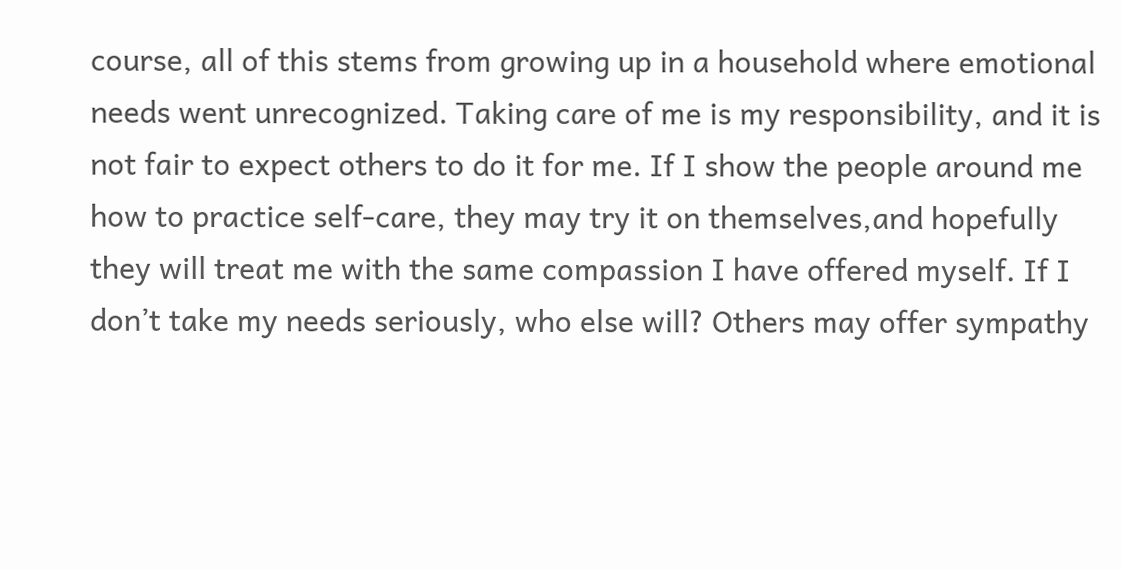course, all of this stems from growing up in a household where emotional needs went unrecognized. Taking care of me is my responsibility, and it is not fair to expect others to do it for me. If I show the people around me how to practice self-care, they may try it on themselves,and hopefully they will treat me with the same compassion I have offered myself. If I don’t take my needs seriously, who else will? Others may offer sympathy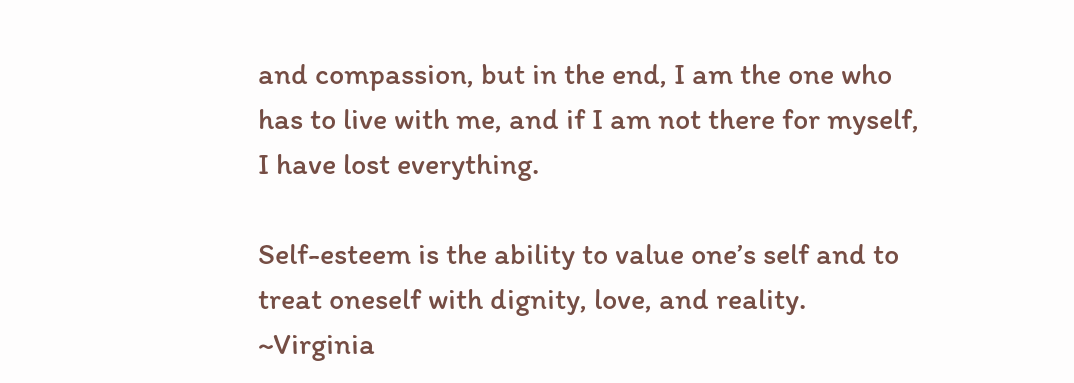and compassion, but in the end, I am the one who has to live with me, and if I am not there for myself, I have lost everything.

Self-esteem is the ability to value one’s self and to treat oneself with dignity, love, and reality.                          ~Virginia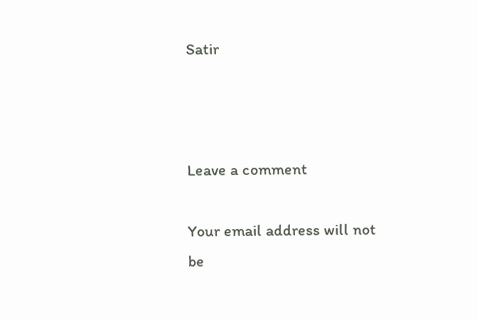Satir



Leave a comment

Your email address will not be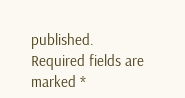published. Required fields are marked *